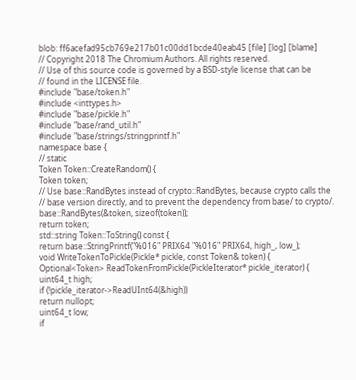blob: ff6acefad95cb769e217b01c00dd1bcde40eab45 [file] [log] [blame]
// Copyright 2018 The Chromium Authors. All rights reserved.
// Use of this source code is governed by a BSD-style license that can be
// found in the LICENSE file.
#include "base/token.h"
#include <inttypes.h>
#include "base/pickle.h"
#include "base/rand_util.h"
#include "base/strings/stringprintf.h"
namespace base {
// static
Token Token::CreateRandom() {
Token token;
// Use base::RandBytes instead of crypto::RandBytes, because crypto calls the
// base version directly, and to prevent the dependency from base/ to crypto/.
base::RandBytes(&token, sizeof(token));
return token;
std::string Token::ToString() const {
return base::StringPrintf("%016" PRIX64 "%016" PRIX64, high_, low_);
void WriteTokenToPickle(Pickle* pickle, const Token& token) {
Optional<Token> ReadTokenFromPickle(PickleIterator* pickle_iterator) {
uint64_t high;
if (!pickle_iterator->ReadUInt64(&high))
return nullopt;
uint64_t low;
if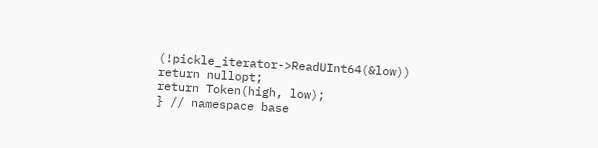(!pickle_iterator->ReadUInt64(&low))
return nullopt;
return Token(high, low);
} // namespace base